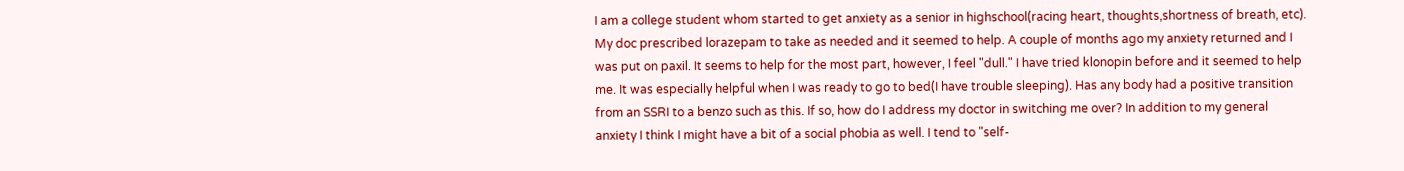I am a college student whom started to get anxiety as a senior in highschool(racing heart, thoughts,shortness of breath, etc). My doc prescribed lorazepam to take as needed and it seemed to help. A couple of months ago my anxiety returned and I was put on paxil. It seems to help for the most part, however, I feel "dull." I have tried klonopin before and it seemed to help me. It was especially helpful when I was ready to go to bed(I have trouble sleeping). Has any body had a positive transition from an SSRI to a benzo such as this. If so, how do I address my doctor in switching me over? In addition to my general anxiety I think I might have a bit of a social phobia as well. I tend to "self-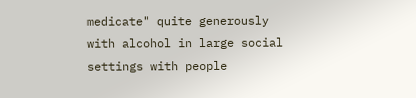medicate" quite generously with alcohol in large social settings with people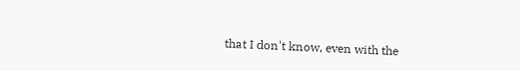that I don't know, even with the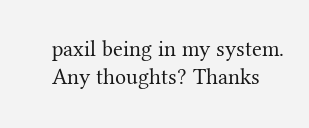paxil being in my system. Any thoughts? Thanks